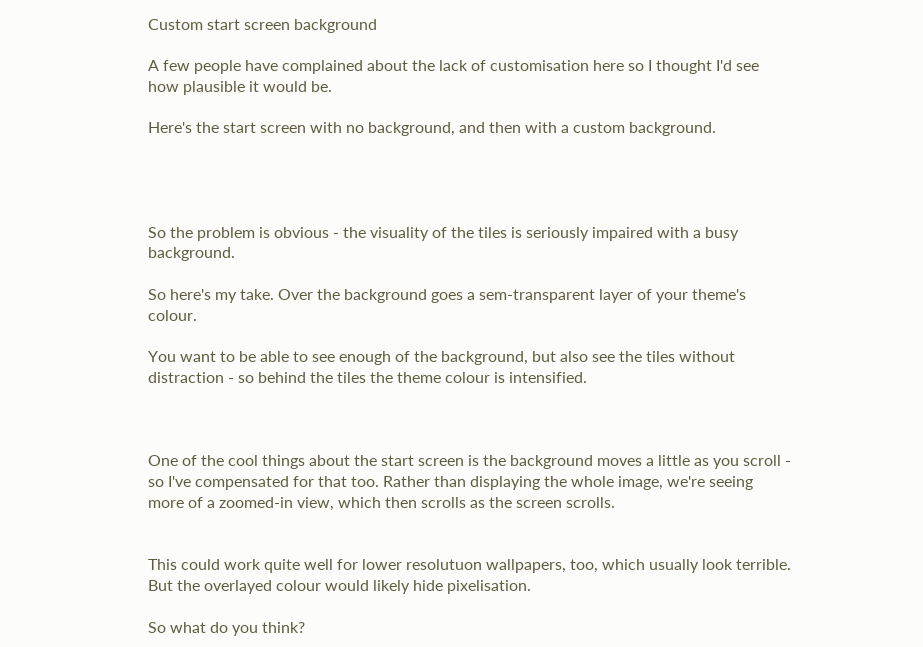Custom start screen background

A few people have complained about the lack of customisation here so I thought I'd see how plausible it would be.

Here's the start screen with no background, and then with a custom background.




So the problem is obvious - the visuality of the tiles is seriously impaired with a busy background.

So here's my take. Over the background goes a sem-transparent layer of your theme's colour.

You want to be able to see enough of the background, but also see the tiles without distraction - so behind the tiles the theme colour is intensified.



One of the cool things about the start screen is the background moves a little as you scroll - so I've compensated for that too. Rather than displaying the whole image, we're seeing more of a zoomed-in view, which then scrolls as the screen scrolls.


This could work quite well for lower resolutuon wallpapers, too, which usually look terrible. But the overlayed colour would likely hide pixelisation.

So what do you think?